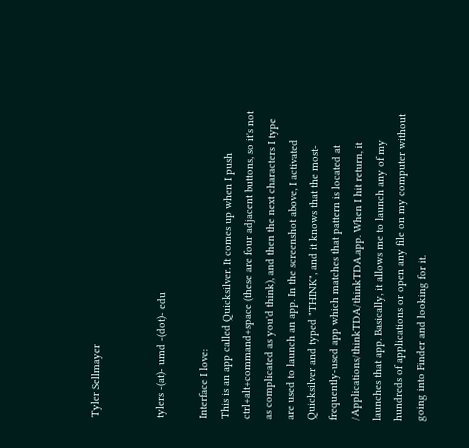Tyler Sellmayer


tylers -(at)- umd -(dot)- edu

Interface I love:
This is an app called Quicksilver. It comes up when I push ctrl+alt+command+space (these are four adjacent buttons, so it's not as complicated as you'd think), and then the next characters I type are used to launch an app. In the screenshot above, I activated Quicksilver and typed "THINK", and it knows that the most-frequently-used app which matches that pattern is located at /Applications/thinkTDA/thinkTDA.app. When I hit return, it launches that app. Basically, it allows me to launch any of my hundreds of applications or open any file on my computer without going into Finder and looking for it.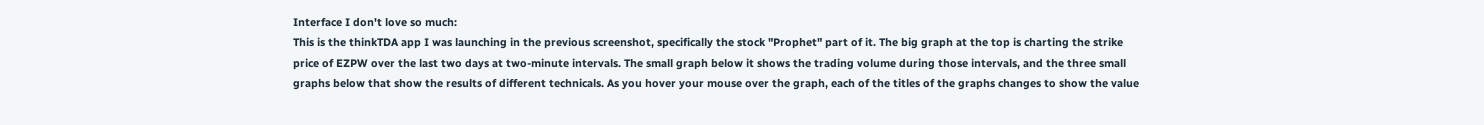Interface I don't love so much:
This is the thinkTDA app I was launching in the previous screenshot, specifically the stock "Prophet" part of it. The big graph at the top is charting the strike price of EZPW over the last two days at two-minute intervals. The small graph below it shows the trading volume during those intervals, and the three small graphs below that show the results of different technicals. As you hover your mouse over the graph, each of the titles of the graphs changes to show the value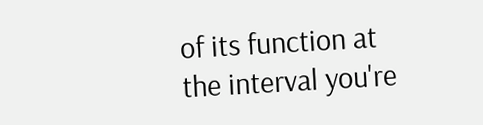of its function at the interval you're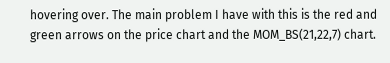hovering over. The main problem I have with this is the red and green arrows on the price chart and the MOM_BS(21,22,7) chart.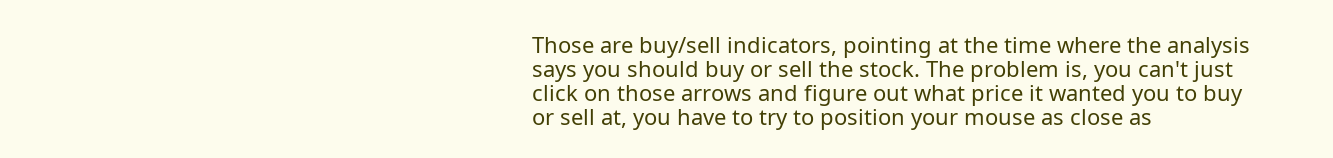Those are buy/sell indicators, pointing at the time where the analysis says you should buy or sell the stock. The problem is, you can't just click on those arrows and figure out what price it wanted you to buy or sell at, you have to try to position your mouse as close as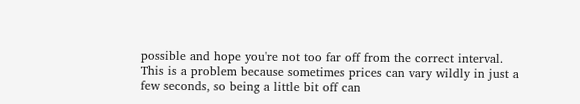possible and hope you're not too far off from the correct interval. This is a problem because sometimes prices can vary wildly in just a few seconds, so being a little bit off can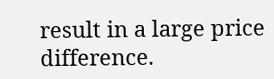result in a large price difference.